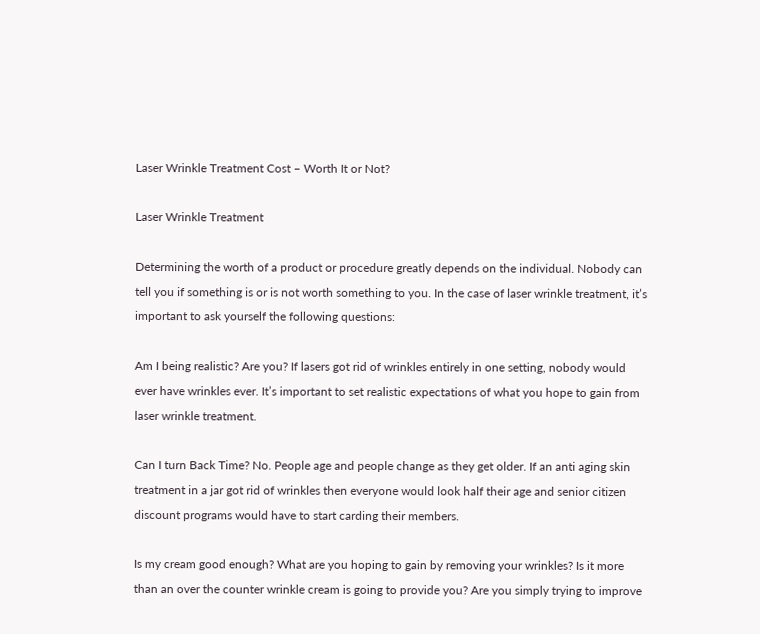Laser Wrinkle Treatment Cost – Worth It or Not?

Laser Wrinkle Treatment

Determining the worth of a product or procedure greatly depends on the individual. Nobody can tell you if something is or is not worth something to you. In the case of laser wrinkle treatment, it’s important to ask yourself the following questions:

Am I being realistic? Are you? If lasers got rid of wrinkles entirely in one setting, nobody would ever have wrinkles ever. It’s important to set realistic expectations of what you hope to gain from laser wrinkle treatment.

Can I turn Back Time? No. People age and people change as they get older. If an anti aging skin treatment in a jar got rid of wrinkles then everyone would look half their age and senior citizen discount programs would have to start carding their members.

Is my cream good enough? What are you hoping to gain by removing your wrinkles? Is it more than an over the counter wrinkle cream is going to provide you? Are you simply trying to improve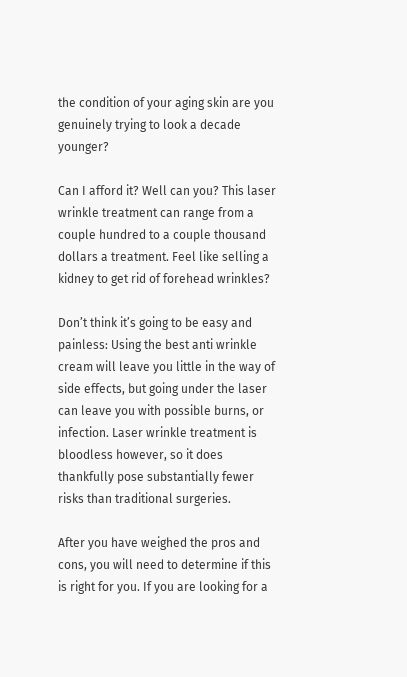the condition of your aging skin are you genuinely trying to look a decade younger?

Can I afford it? Well can you? This laser wrinkle treatment can range from a couple hundred to a couple thousand dollars a treatment. Feel like selling a kidney to get rid of forehead wrinkles?

Don’t think it’s going to be easy and painless: Using the best anti wrinkle cream will leave you little in the way of side effects, but going under the laser can leave you with possible burns, or infection. Laser wrinkle treatment is bloodless however, so it does thankfully pose substantially fewer risks than traditional surgeries.

After you have weighed the pros and cons, you will need to determine if this is right for you. If you are looking for a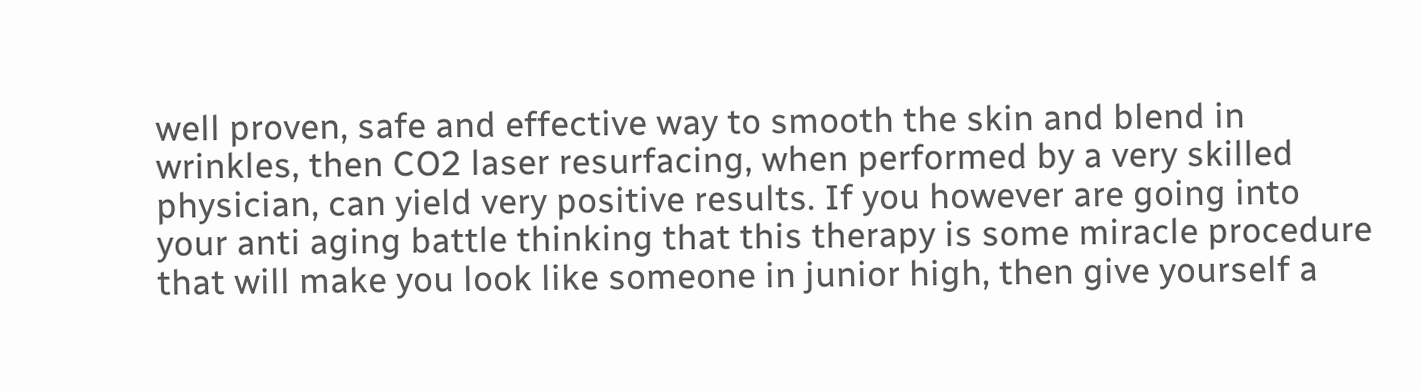well proven, safe and effective way to smooth the skin and blend in wrinkles, then CO2 laser resurfacing, when performed by a very skilled physician, can yield very positive results. If you however are going into your anti aging battle thinking that this therapy is some miracle procedure that will make you look like someone in junior high, then give yourself a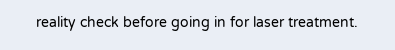reality check before going in for laser treatment.